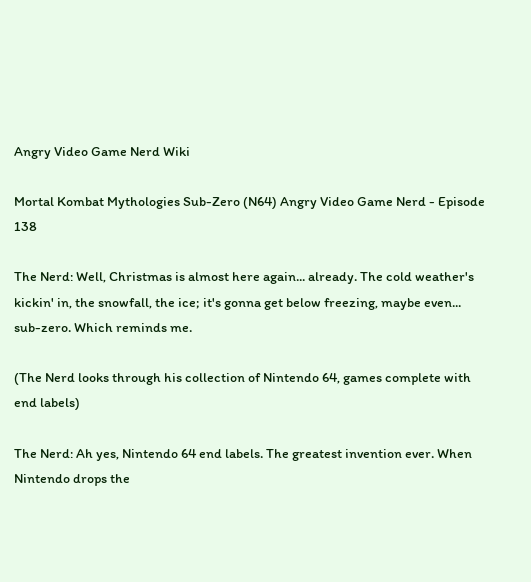Angry Video Game Nerd Wiki

Mortal Kombat Mythologies Sub-Zero (N64) Angry Video Game Nerd - Episode 138

The Nerd: Well, Christmas is almost here again... already. The cold weather's kickin' in, the snowfall, the ice; it's gonna get below freezing, maybe even... sub-zero. Which reminds me.

(The Nerd looks through his collection of Nintendo 64, games complete with end labels)

The Nerd: Ah yes, Nintendo 64 end labels. The greatest invention ever. When Nintendo drops the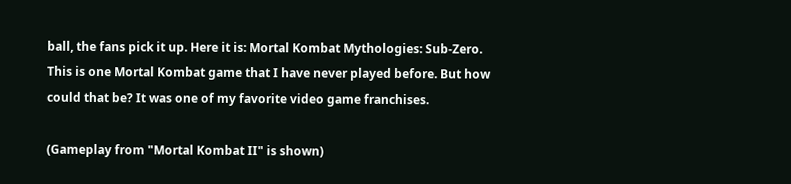ball, the fans pick it up. Here it is: Mortal Kombat Mythologies: Sub-Zero. This is one Mortal Kombat game that I have never played before. But how could that be? It was one of my favorite video game franchises.

(Gameplay from "Mortal Kombat II" is shown)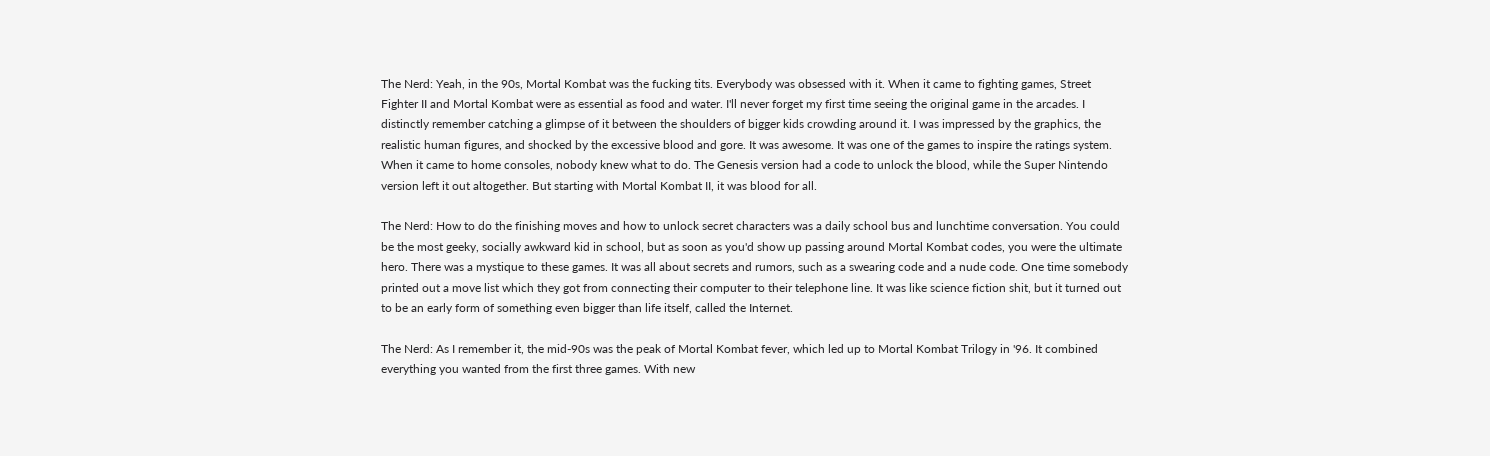The Nerd: Yeah, in the 90s, Mortal Kombat was the fucking tits. Everybody was obsessed with it. When it came to fighting games, Street Fighter II and Mortal Kombat were as essential as food and water. I'll never forget my first time seeing the original game in the arcades. I distinctly remember catching a glimpse of it between the shoulders of bigger kids crowding around it. I was impressed by the graphics, the realistic human figures, and shocked by the excessive blood and gore. It was awesome. It was one of the games to inspire the ratings system. When it came to home consoles, nobody knew what to do. The Genesis version had a code to unlock the blood, while the Super Nintendo version left it out altogether. But starting with Mortal Kombat II, it was blood for all.

The Nerd: How to do the finishing moves and how to unlock secret characters was a daily school bus and lunchtime conversation. You could be the most geeky, socially awkward kid in school, but as soon as you'd show up passing around Mortal Kombat codes, you were the ultimate hero. There was a mystique to these games. It was all about secrets and rumors, such as a swearing code and a nude code. One time somebody printed out a move list which they got from connecting their computer to their telephone line. It was like science fiction shit, but it turned out to be an early form of something even bigger than life itself, called the Internet.

The Nerd: As I remember it, the mid-90s was the peak of Mortal Kombat fever, which led up to Mortal Kombat Trilogy in '96. It combined everything you wanted from the first three games. With new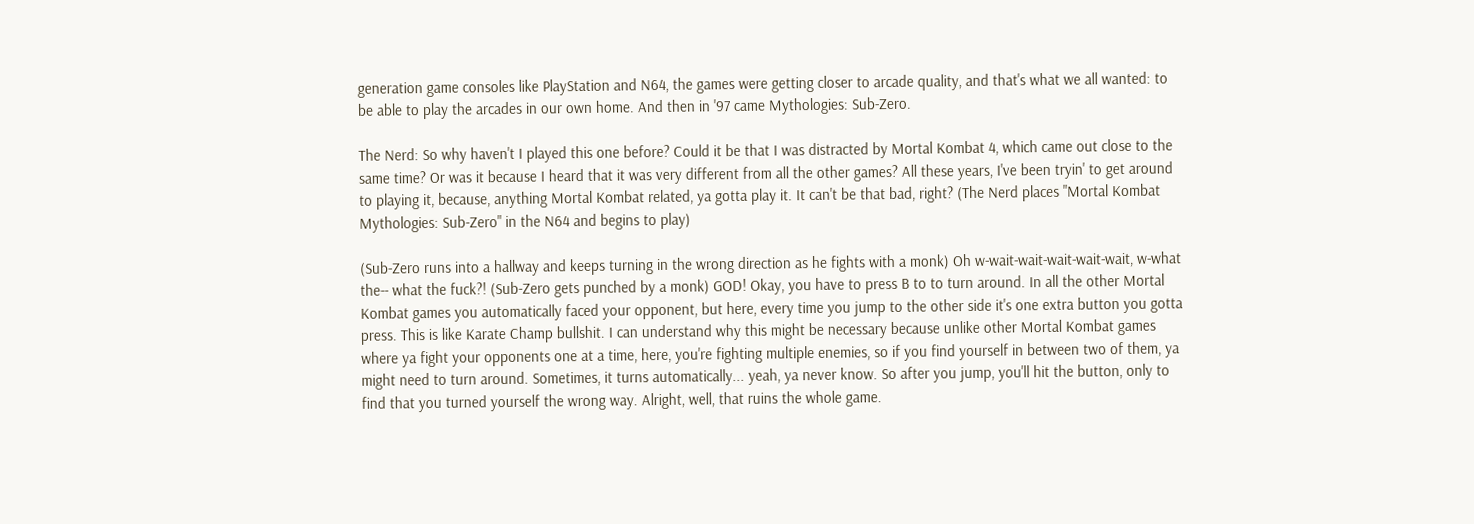generation game consoles like PlayStation and N64, the games were getting closer to arcade quality, and that's what we all wanted: to be able to play the arcades in our own home. And then in '97 came Mythologies: Sub-Zero.

The Nerd: So why haven't I played this one before? Could it be that I was distracted by Mortal Kombat 4, which came out close to the same time? Or was it because I heard that it was very different from all the other games? All these years, I've been tryin' to get around to playing it, because, anything Mortal Kombat related, ya gotta play it. It can't be that bad, right? (The Nerd places "Mortal Kombat Mythologies: Sub-Zero" in the N64 and begins to play)

(Sub-Zero runs into a hallway and keeps turning in the wrong direction as he fights with a monk) Oh w-wait-wait-wait-wait-wait, w-what the-- what the fuck?! (Sub-Zero gets punched by a monk) GOD! Okay, you have to press B to to turn around. In all the other Mortal Kombat games you automatically faced your opponent, but here, every time you jump to the other side it's one extra button you gotta press. This is like Karate Champ bullshit. I can understand why this might be necessary because unlike other Mortal Kombat games where ya fight your opponents one at a time, here, you're fighting multiple enemies, so if you find yourself in between two of them, ya might need to turn around. Sometimes, it turns automatically... yeah, ya never know. So after you jump, you'll hit the button, only to find that you turned yourself the wrong way. Alright, well, that ruins the whole game.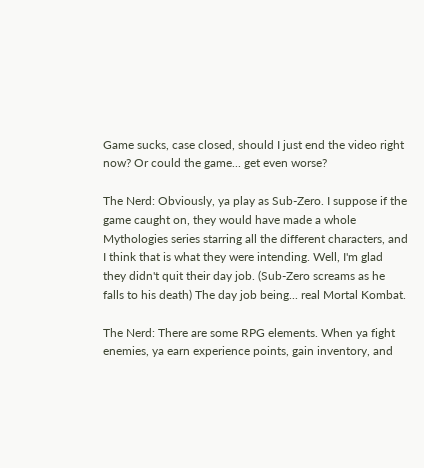Game sucks, case closed, should I just end the video right now? Or could the game... get even worse?

The Nerd: Obviously, ya play as Sub-Zero. I suppose if the game caught on, they would have made a whole Mythologies series starring all the different characters, and I think that is what they were intending. Well, I'm glad they didn't quit their day job. (Sub-Zero screams as he falls to his death) The day job being... real Mortal Kombat.

The Nerd: There are some RPG elements. When ya fight enemies, ya earn experience points, gain inventory, and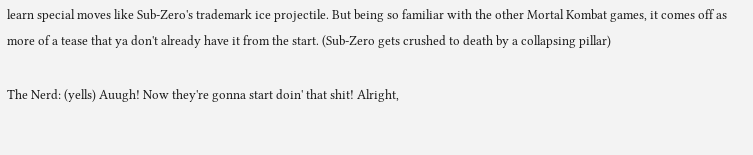learn special moves like Sub-Zero's trademark ice projectile. But being so familiar with the other Mortal Kombat games, it comes off as more of a tease that ya don't already have it from the start. (Sub-Zero gets crushed to death by a collapsing pillar)

The Nerd: (yells) Auugh! Now they're gonna start doin' that shit! Alright,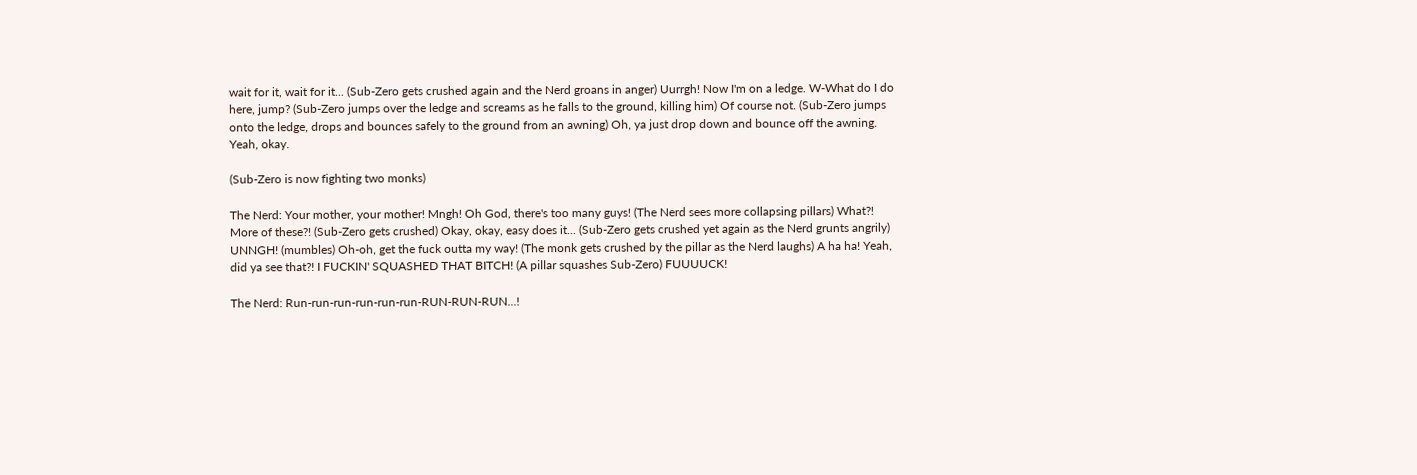wait for it, wait for it... (Sub-Zero gets crushed again and the Nerd groans in anger) Uurrgh! Now I'm on a ledge. W-What do I do here, jump? (Sub-Zero jumps over the ledge and screams as he falls to the ground, killing him) Of course not. (Sub-Zero jumps onto the ledge, drops and bounces safely to the ground from an awning) Oh, ya just drop down and bounce off the awning. Yeah, okay.

(Sub-Zero is now fighting two monks)

The Nerd: Your mother, your mother! Mngh! Oh God, there's too many guys! (The Nerd sees more collapsing pillars) What?! More of these?! (Sub-Zero gets crushed) Okay, okay, easy does it... (Sub-Zero gets crushed yet again as the Nerd grunts angrily) UNNGH! (mumbles) Oh-oh, get the fuck outta my way! (The monk gets crushed by the pillar as the Nerd laughs) A ha ha! Yeah, did ya see that?! I FUCKIN' SQUASHED THAT BITCH! (A pillar squashes Sub-Zero) FUUUUCK!

The Nerd: Run-run-run-run-run-run-RUN-RUN-RUN...!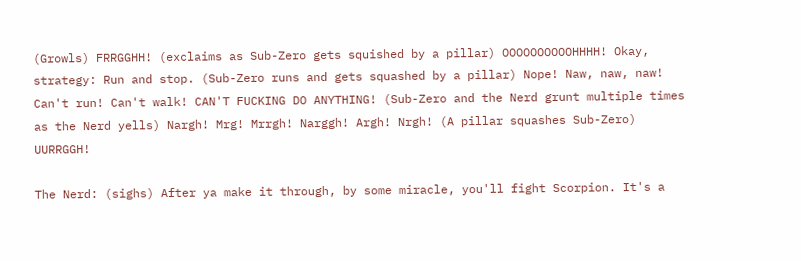(Growls) FRRGGHH! (exclaims as Sub-Zero gets squished by a pillar) OOOOOOOOOOHHHH! Okay, strategy: Run and stop. (Sub-Zero runs and gets squashed by a pillar) Nope! Naw, naw, naw! Can't run! Can't walk! CAN'T FUCKING DO ANYTHING! (Sub-Zero and the Nerd grunt multiple times as the Nerd yells) Nargh! Mrg! Mrrgh! Narggh! Argh! Nrgh! (A pillar squashes Sub-Zero) UURRGGH!

The Nerd: (sighs) After ya make it through, by some miracle, you'll fight Scorpion. It's a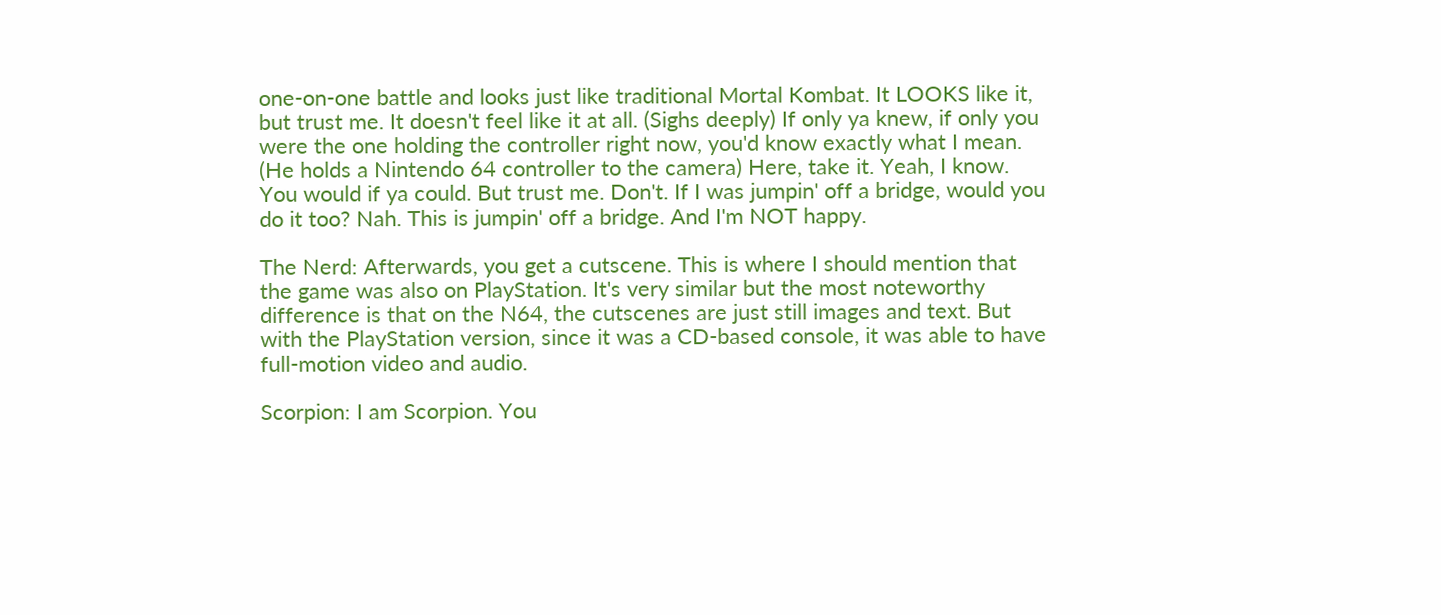one-on-one battle and looks just like traditional Mortal Kombat. It LOOKS like it, but trust me. It doesn't feel like it at all. (Sighs deeply) If only ya knew, if only you were the one holding the controller right now, you'd know exactly what I mean. (He holds a Nintendo 64 controller to the camera) Here, take it. Yeah, I know. You would if ya could. But trust me. Don't. If I was jumpin' off a bridge, would you do it too? Nah. This is jumpin' off a bridge. And I'm NOT happy.

The Nerd: Afterwards, you get a cutscene. This is where I should mention that the game was also on PlayStation. It's very similar but the most noteworthy difference is that on the N64, the cutscenes are just still images and text. But with the PlayStation version, since it was a CD-based console, it was able to have full-motion video and audio.

Scorpion: I am Scorpion. You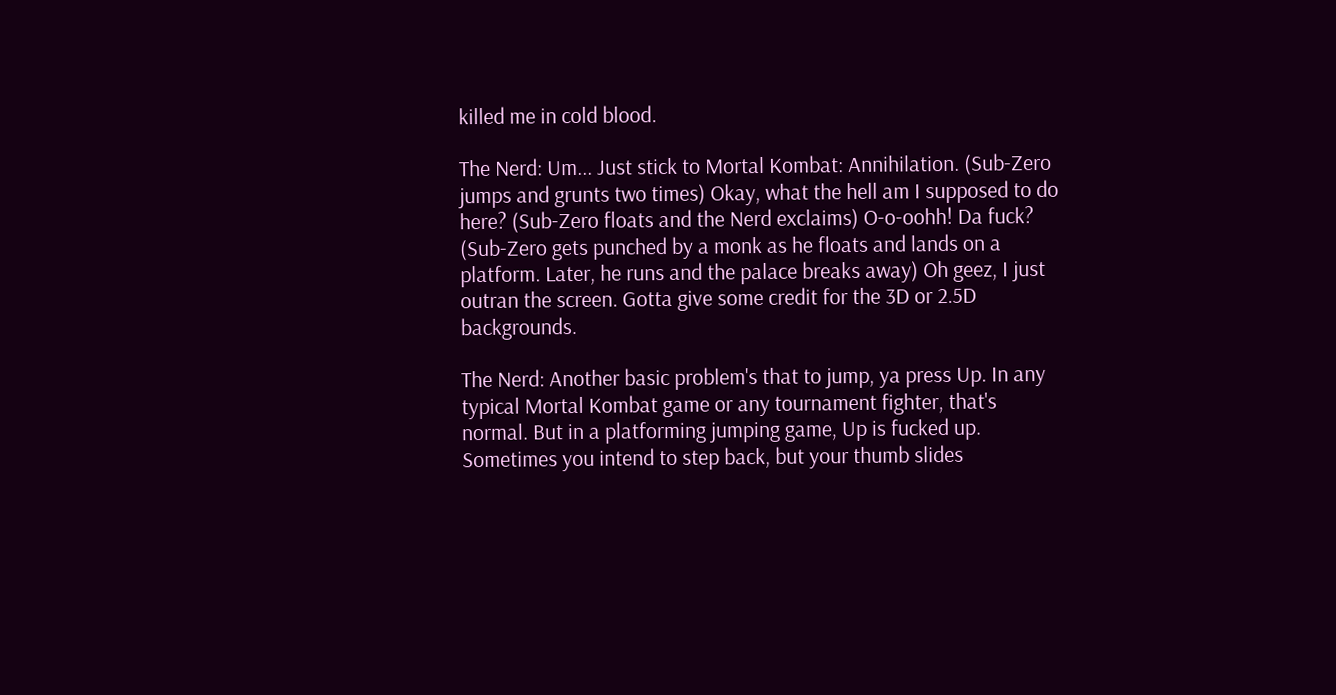killed me in cold blood.

The Nerd: Um... Just stick to Mortal Kombat: Annihilation. (Sub-Zero jumps and grunts two times) Okay, what the hell am I supposed to do here? (Sub-Zero floats and the Nerd exclaims) O-o-oohh! Da fuck? (Sub-Zero gets punched by a monk as he floats and lands on a platform. Later, he runs and the palace breaks away) Oh geez, I just outran the screen. Gotta give some credit for the 3D or 2.5D backgrounds.

The Nerd: Another basic problem's that to jump, ya press Up. In any typical Mortal Kombat game or any tournament fighter, that's normal. But in a platforming jumping game, Up is fucked up. Sometimes you intend to step back, but your thumb slides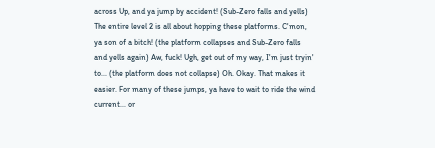across Up, and ya jump by accident! (Sub-Zero falls and yells) The entire level 2 is all about hopping these platforms. C'mon, ya son of a bitch! (the platform collapses and Sub-Zero falls and yells again) Aw, fuck! Ugh, get out of my way, I'm just tryin' to... (the platform does not collapse) Oh. Okay. That makes it easier. For many of these jumps, ya have to wait to ride the wind current... or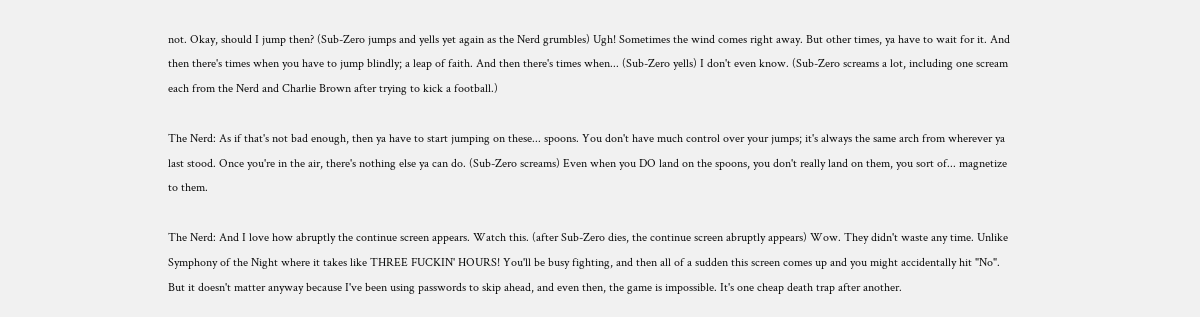not. Okay, should I jump then? (Sub-Zero jumps and yells yet again as the Nerd grumbles) Ugh! Sometimes the wind comes right away. But other times, ya have to wait for it. And then there's times when you have to jump blindly; a leap of faith. And then there's times when... (Sub-Zero yells) I don't even know. (Sub-Zero screams a lot, including one scream each from the Nerd and Charlie Brown after trying to kick a football.)

The Nerd: As if that's not bad enough, then ya have to start jumping on these... spoons. You don't have much control over your jumps; it's always the same arch from wherever ya last stood. Once you're in the air, there's nothing else ya can do. (Sub-Zero screams) Even when you DO land on the spoons, you don't really land on them, you sort of... magnetize to them.

The Nerd: And I love how abruptly the continue screen appears. Watch this. (after Sub-Zero dies, the continue screen abruptly appears) Wow. They didn't waste any time. Unlike Symphony of the Night where it takes like THREE FUCKIN' HOURS! You'll be busy fighting, and then all of a sudden this screen comes up and you might accidentally hit "No". But it doesn't matter anyway because I've been using passwords to skip ahead, and even then, the game is impossible. It's one cheap death trap after another.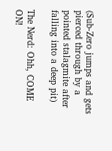(Sub-Zero jumps and gets pierced through by a pointed stalagmite after falling into a deep pit)

The Nerd: Ohh, COME ON!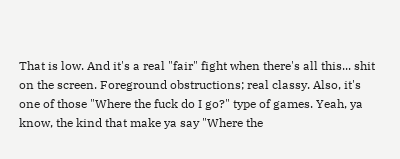That is low. And it's a real "fair" fight when there's all this... shit on the screen. Foreground obstructions; real classy. Also, it's one of those "Where the fuck do I go?" type of games. Yeah, ya know, the kind that make ya say "Where the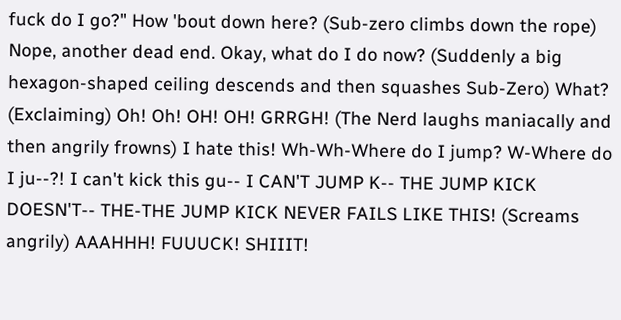fuck do I go?" How 'bout down here? (Sub-zero climbs down the rope) Nope, another dead end. Okay, what do I do now? (Suddenly a big hexagon-shaped ceiling descends and then squashes Sub-Zero) What? (Exclaiming) Oh! Oh! OH! OH! GRRGH! (The Nerd laughs maniacally and then angrily frowns) I hate this! Wh-Wh-Where do I jump? W-Where do I ju--?! I can't kick this gu-- I CAN'T JUMP K-- THE JUMP KICK DOESN'T-- THE-THE JUMP KICK NEVER FAILS LIKE THIS! (Screams angrily) AAAHHH! FUUUCK! SHIIIT!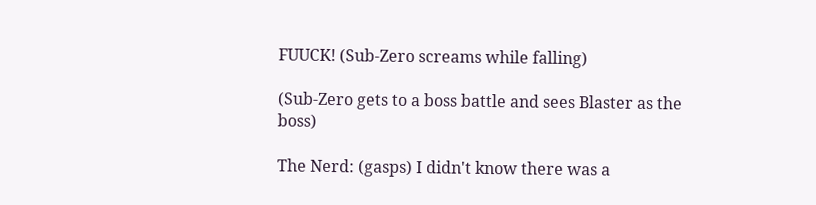FUUCK! (Sub-Zero screams while falling)

(Sub-Zero gets to a boss battle and sees Blaster as the boss)

The Nerd: (gasps) I didn't know there was a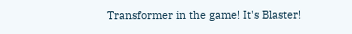Transformer in the game! It's Blaster!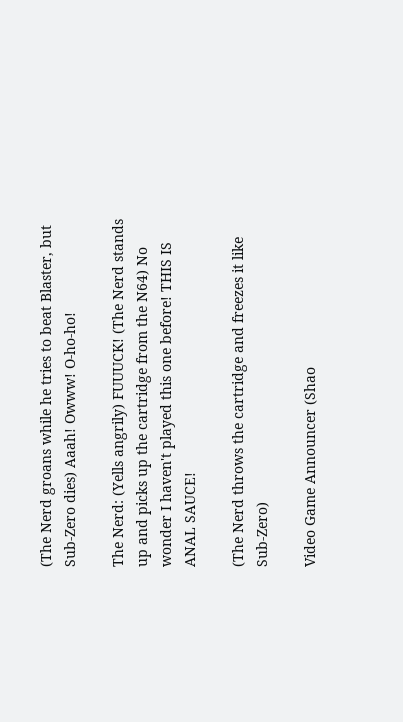(The Nerd groans while he tries to beat Blaster, but Sub-Zero dies) Aaah! Owww! O-ho-ho!

The Nerd: (Yells angrily) FUUUCK! (The Nerd stands up and picks up the cartridge from the N64) No wonder I haven't played this one before! THIS IS ANAL SAUCE!

(The Nerd throws the cartridge and freezes it like Sub-Zero)

Video Game Announcer (Shao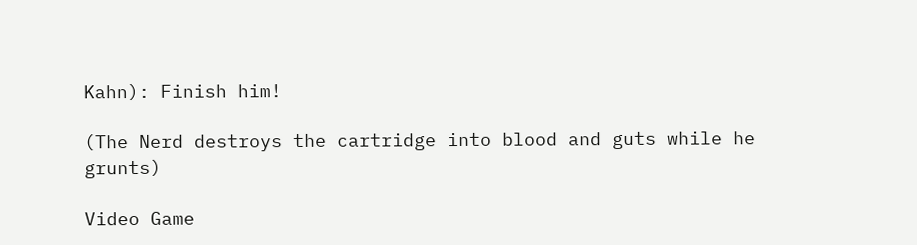Kahn): Finish him!

(The Nerd destroys the cartridge into blood and guts while he grunts)

Video Game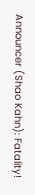Announcer (Shao Kahn): Fatality!